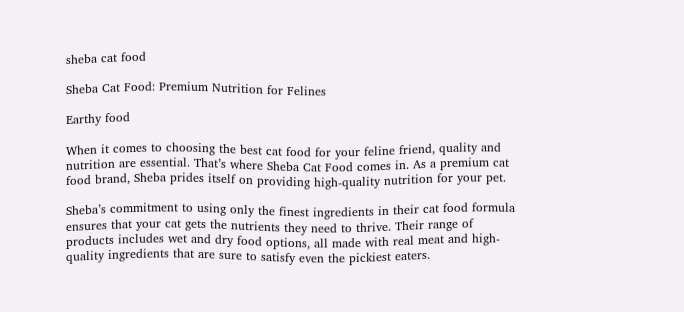sheba cat food

Sheba Cat Food: Premium Nutrition for Felines

Earthy food

When it comes to choosing the best cat food for your feline friend, quality and nutrition are essential. That’s where Sheba Cat Food comes in. As a premium cat food brand, Sheba prides itself on providing high-quality nutrition for your pet.

Sheba’s commitment to using only the finest ingredients in their cat food formula ensures that your cat gets the nutrients they need to thrive. Their range of products includes wet and dry food options, all made with real meat and high-quality ingredients that are sure to satisfy even the pickiest eaters.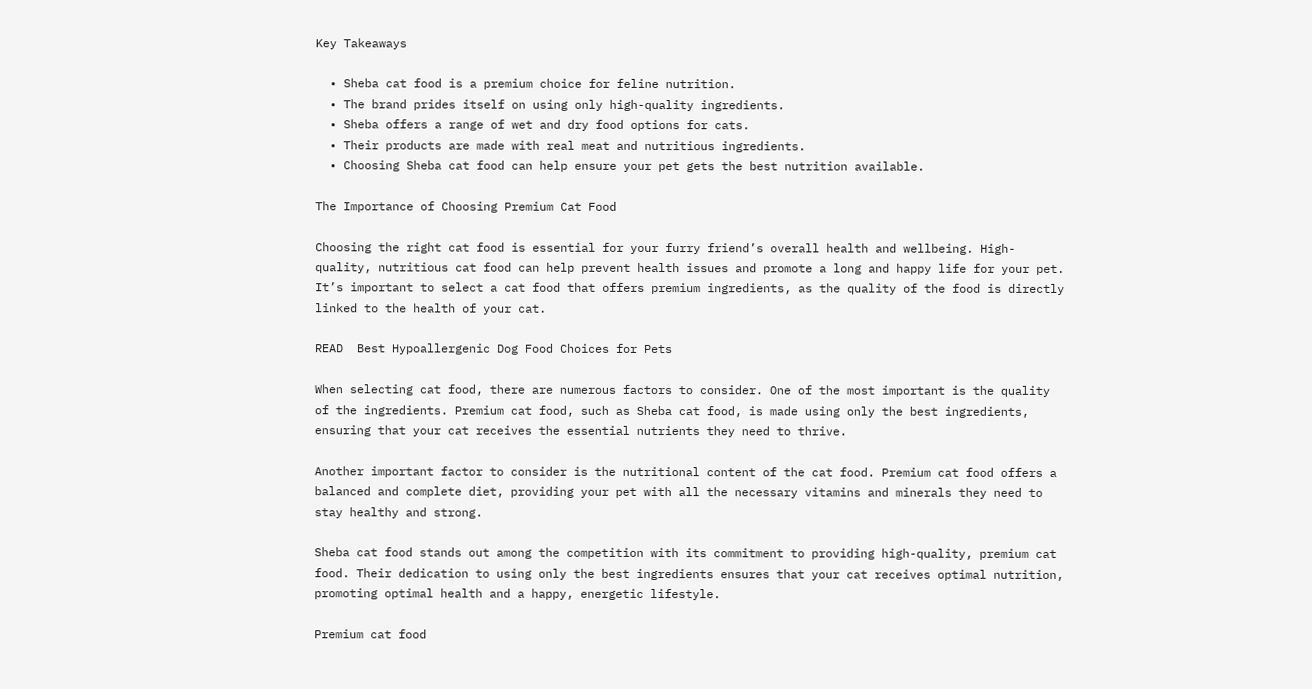Key Takeaways

  • Sheba cat food is a premium choice for feline nutrition.
  • The brand prides itself on using only high-quality ingredients.
  • Sheba offers a range of wet and dry food options for cats.
  • Their products are made with real meat and nutritious ingredients.
  • Choosing Sheba cat food can help ensure your pet gets the best nutrition available.

The Importance of Choosing Premium Cat Food

Choosing the right cat food is essential for your furry friend’s overall health and wellbeing. High-quality, nutritious cat food can help prevent health issues and promote a long and happy life for your pet. It’s important to select a cat food that offers premium ingredients, as the quality of the food is directly linked to the health of your cat.

READ  Best Hypoallergenic Dog Food Choices for Pets

When selecting cat food, there are numerous factors to consider. One of the most important is the quality of the ingredients. Premium cat food, such as Sheba cat food, is made using only the best ingredients, ensuring that your cat receives the essential nutrients they need to thrive.

Another important factor to consider is the nutritional content of the cat food. Premium cat food offers a balanced and complete diet, providing your pet with all the necessary vitamins and minerals they need to stay healthy and strong.

Sheba cat food stands out among the competition with its commitment to providing high-quality, premium cat food. Their dedication to using only the best ingredients ensures that your cat receives optimal nutrition, promoting optimal health and a happy, energetic lifestyle.

Premium cat food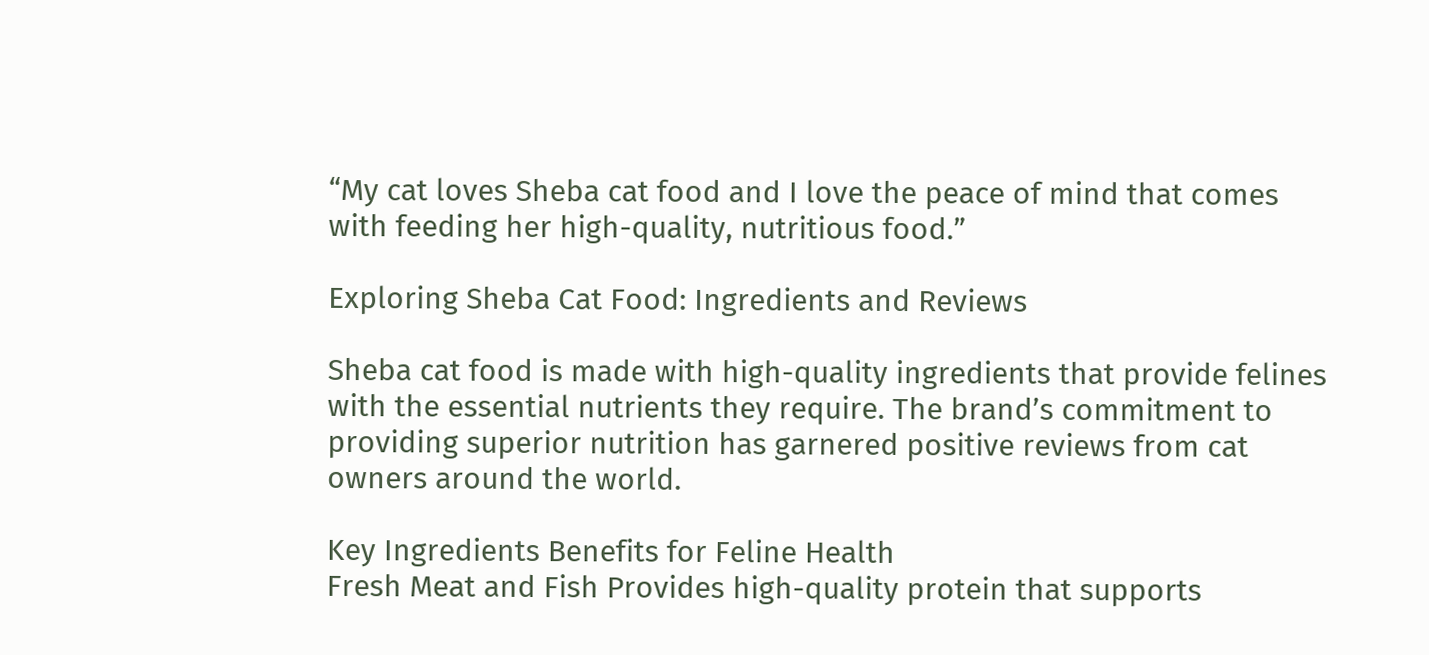“My cat loves Sheba cat food and I love the peace of mind that comes with feeding her high-quality, nutritious food.”

Exploring Sheba Cat Food: Ingredients and Reviews

Sheba cat food is made with high-quality ingredients that provide felines with the essential nutrients they require. The brand’s commitment to providing superior nutrition has garnered positive reviews from cat owners around the world.

Key Ingredients Benefits for Feline Health
Fresh Meat and Fish Provides high-quality protein that supports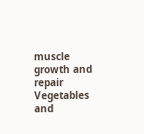muscle growth and repair
Vegetables and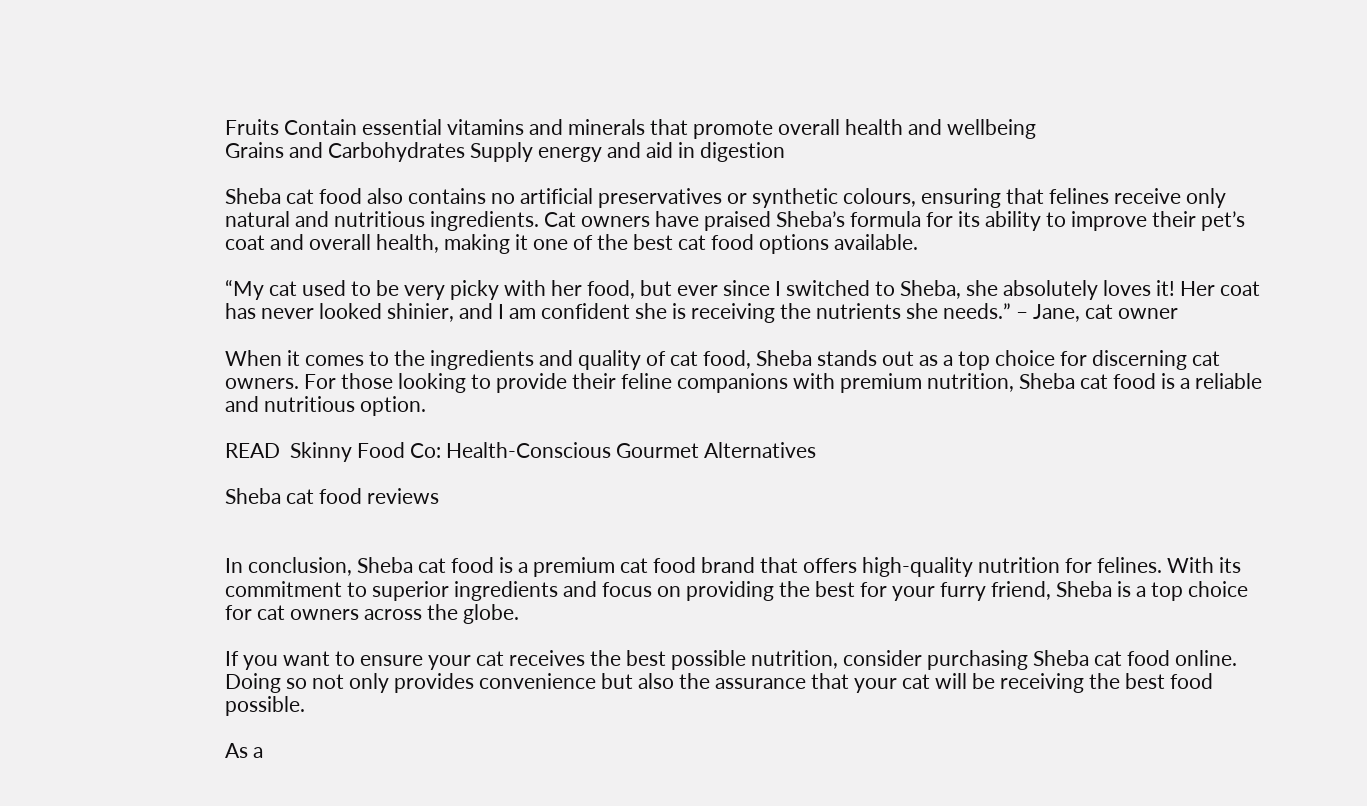Fruits Contain essential vitamins and minerals that promote overall health and wellbeing
Grains and Carbohydrates Supply energy and aid in digestion

Sheba cat food also contains no artificial preservatives or synthetic colours, ensuring that felines receive only natural and nutritious ingredients. Cat owners have praised Sheba’s formula for its ability to improve their pet’s coat and overall health, making it one of the best cat food options available.

“My cat used to be very picky with her food, but ever since I switched to Sheba, she absolutely loves it! Her coat has never looked shinier, and I am confident she is receiving the nutrients she needs.” – Jane, cat owner

When it comes to the ingredients and quality of cat food, Sheba stands out as a top choice for discerning cat owners. For those looking to provide their feline companions with premium nutrition, Sheba cat food is a reliable and nutritious option.

READ  Skinny Food Co: Health-Conscious Gourmet Alternatives

Sheba cat food reviews


In conclusion, Sheba cat food is a premium cat food brand that offers high-quality nutrition for felines. With its commitment to superior ingredients and focus on providing the best for your furry friend, Sheba is a top choice for cat owners across the globe.

If you want to ensure your cat receives the best possible nutrition, consider purchasing Sheba cat food online. Doing so not only provides convenience but also the assurance that your cat will be receiving the best food possible.

As a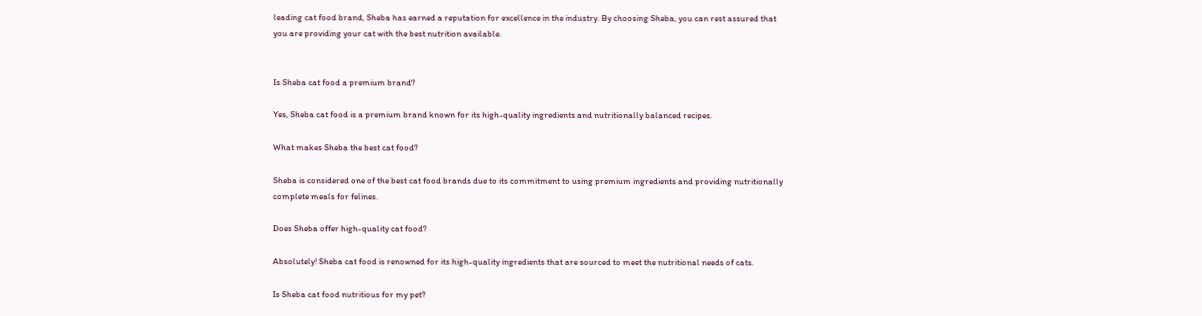leading cat food brand, Sheba has earned a reputation for excellence in the industry. By choosing Sheba, you can rest assured that you are providing your cat with the best nutrition available.


Is Sheba cat food a premium brand?

Yes, Sheba cat food is a premium brand known for its high-quality ingredients and nutritionally balanced recipes.

What makes Sheba the best cat food?

Sheba is considered one of the best cat food brands due to its commitment to using premium ingredients and providing nutritionally complete meals for felines.

Does Sheba offer high-quality cat food?

Absolutely! Sheba cat food is renowned for its high-quality ingredients that are sourced to meet the nutritional needs of cats.

Is Sheba cat food nutritious for my pet?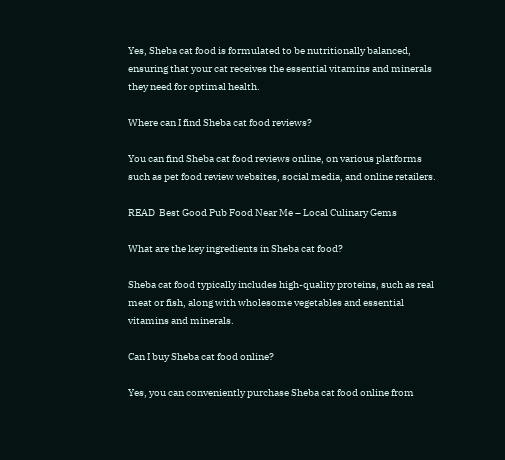Yes, Sheba cat food is formulated to be nutritionally balanced, ensuring that your cat receives the essential vitamins and minerals they need for optimal health.

Where can I find Sheba cat food reviews?

You can find Sheba cat food reviews online, on various platforms such as pet food review websites, social media, and online retailers.

READ  Best Good Pub Food Near Me – Local Culinary Gems

What are the key ingredients in Sheba cat food?

Sheba cat food typically includes high-quality proteins, such as real meat or fish, along with wholesome vegetables and essential vitamins and minerals.

Can I buy Sheba cat food online?

Yes, you can conveniently purchase Sheba cat food online from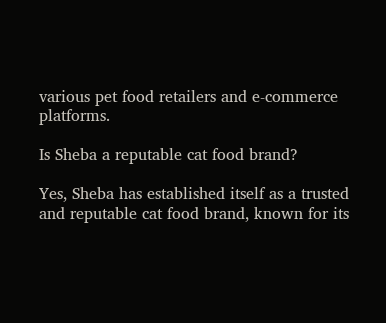various pet food retailers and e-commerce platforms.

Is Sheba a reputable cat food brand?

Yes, Sheba has established itself as a trusted and reputable cat food brand, known for its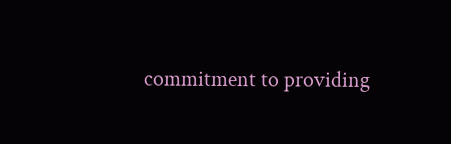commitment to providing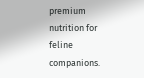premium nutrition for feline companions.